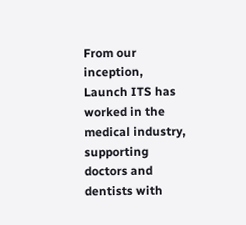From our inception, Launch ITS has worked in the medical industry, supporting doctors and dentists with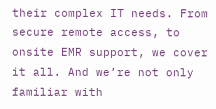their complex IT needs. From secure remote access, to onsite EMR support, we cover it all. And we’re not only familiar with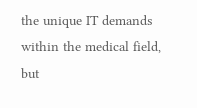the unique IT demands within the medical field, but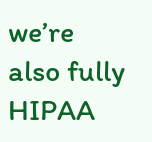we’re also fully HIPAA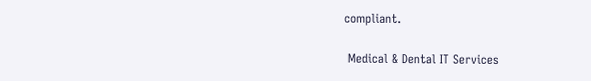compliant.

 Medical & Dental IT Services